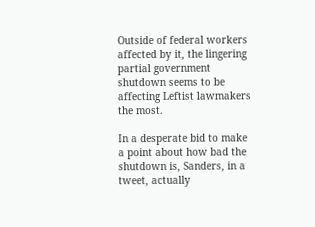Outside of federal workers affected by it, the lingering partial government shutdown seems to be affecting Leftist lawmakers the most.

In a desperate bid to make a point about how bad the shutdown is, Sanders, in a tweet, actually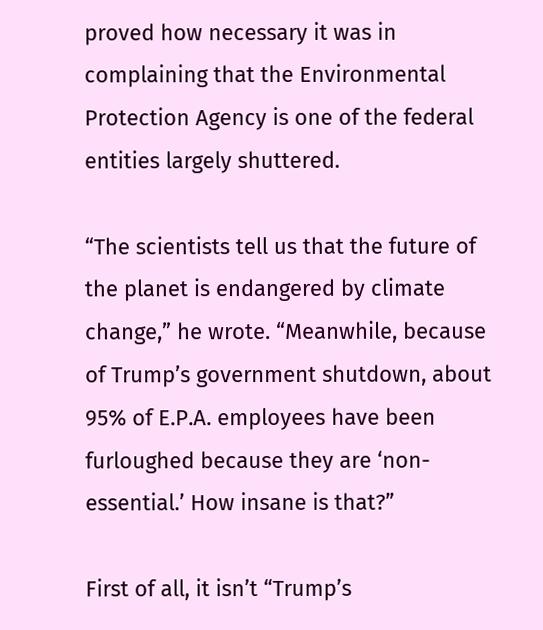proved how necessary it was in complaining that the Environmental Protection Agency is one of the federal entities largely shuttered.

“The scientists tell us that the future of the planet is endangered by climate change,” he wrote. “Meanwhile, because of Trump’s government shutdown, about 95% of E.P.A. employees have been furloughed because they are ‘non-essential.’ How insane is that?”

First of all, it isn’t “Trump’s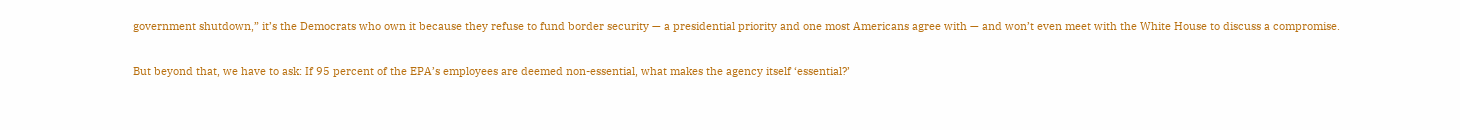government shutdown,” it’s the Democrats who own it because they refuse to fund border security — a presidential priority and one most Americans agree with — and won’t even meet with the White House to discuss a compromise.

But beyond that, we have to ask: If 95 percent of the EPA’s employees are deemed non-essential, what makes the agency itself ‘essential?’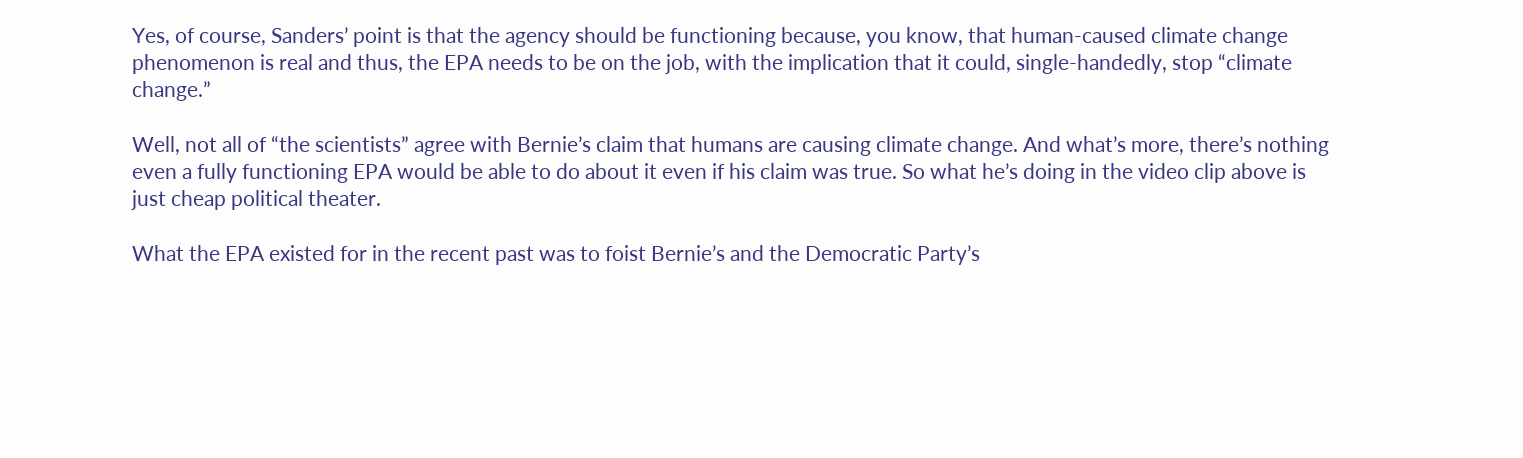Yes, of course, Sanders’ point is that the agency should be functioning because, you know, that human-caused climate change phenomenon is real and thus, the EPA needs to be on the job, with the implication that it could, single-handedly, stop “climate change.”

Well, not all of “the scientists” agree with Bernie’s claim that humans are causing climate change. And what’s more, there’s nothing even a fully functioning EPA would be able to do about it even if his claim was true. So what he’s doing in the video clip above is just cheap political theater.

What the EPA existed for in the recent past was to foist Bernie’s and the Democratic Party’s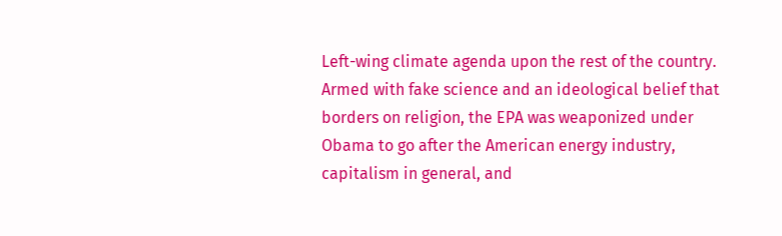Left-wing climate agenda upon the rest of the country. Armed with fake science and an ideological belief that borders on religion, the EPA was weaponized under Obama to go after the American energy industry, capitalism in general, and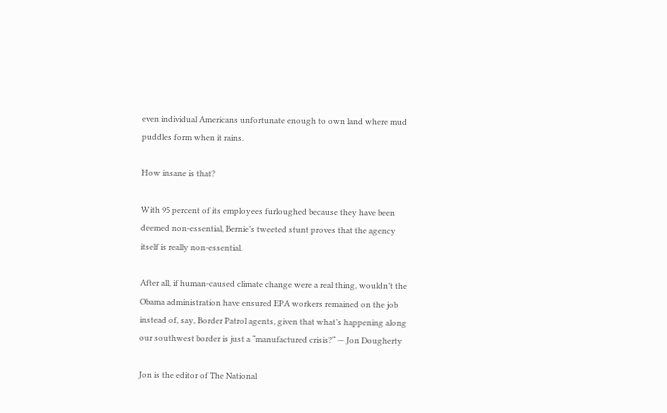even individual Americans unfortunate enough to own land where mud puddles form when it rains.

How insane is that?

With 95 percent of its employees furloughed because they have been deemed non-essential, Bernie’s tweeted stunt proves that the agency itself is really non-essential.

After all, if human-caused climate change were a real thing, wouldn’t the Obama administration have ensured EPA workers remained on the job instead of, say, Border Patrol agents, given that what’s happening along our southwest border is just a “manufactured crisis?“ — Jon Dougherty

Jon is the editor of The National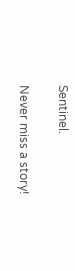Sentinel.

Never miss a story!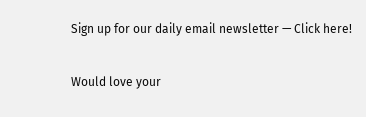Sign up for our daily email newsletter — Click here!

Would love your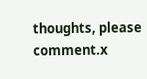thoughts, please comment.x